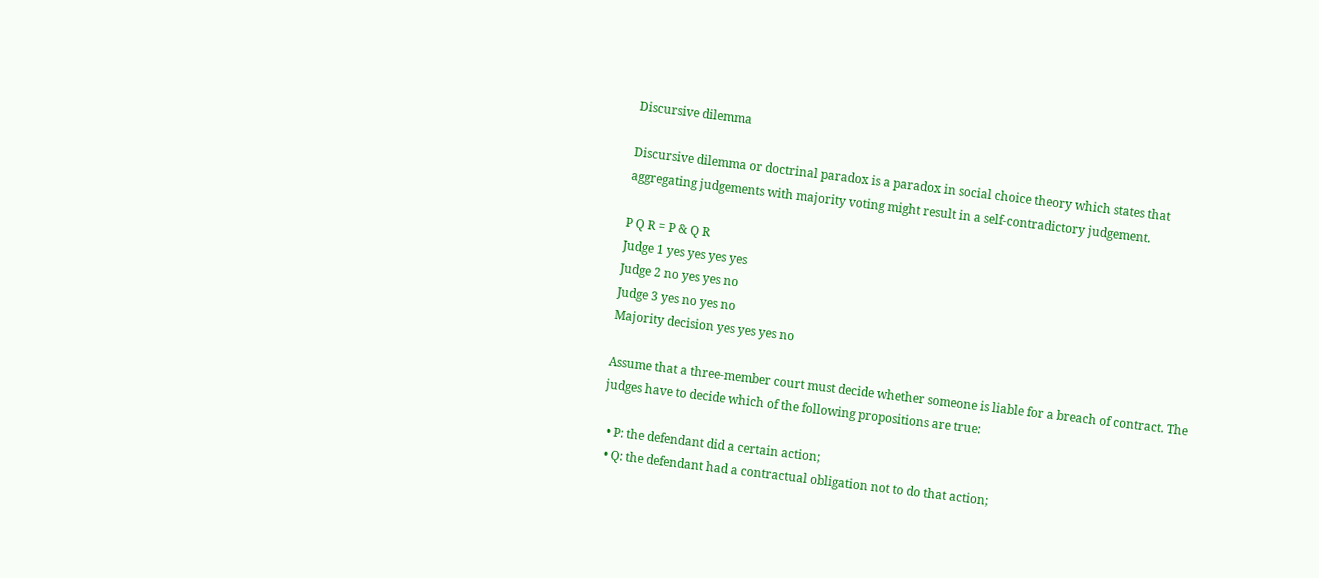Discursive dilemma

Discursive dilemma or doctrinal paradox is a paradox in social choice theory which states that aggregating judgements with majority voting might result in a self-contradictory judgement.

P Q R = P & Q R
Judge 1 yes yes yes yes
Judge 2 no yes yes no
Judge 3 yes no yes no
Majority decision yes yes yes no

Assume that a three-member court must decide whether someone is liable for a breach of contract. The judges have to decide which of the following propositions are true:

  • P: the defendant did a certain action;
  • Q: the defendant had a contractual obligation not to do that action;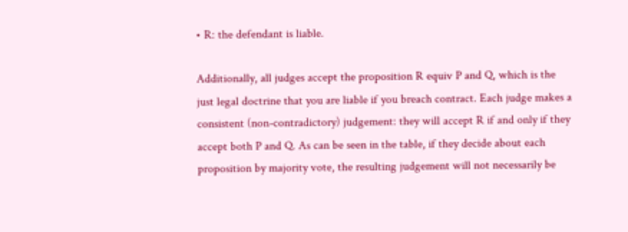• R: the defendant is liable.

Additionally, all judges accept the proposition R equiv P and Q, which is the just legal doctrine that you are liable if you breach contract. Each judge makes a consistent (non-contradictory) judgement: they will accept R if and only if they accept both P and Q. As can be seen in the table, if they decide about each proposition by majority vote, the resulting judgement will not necessarily be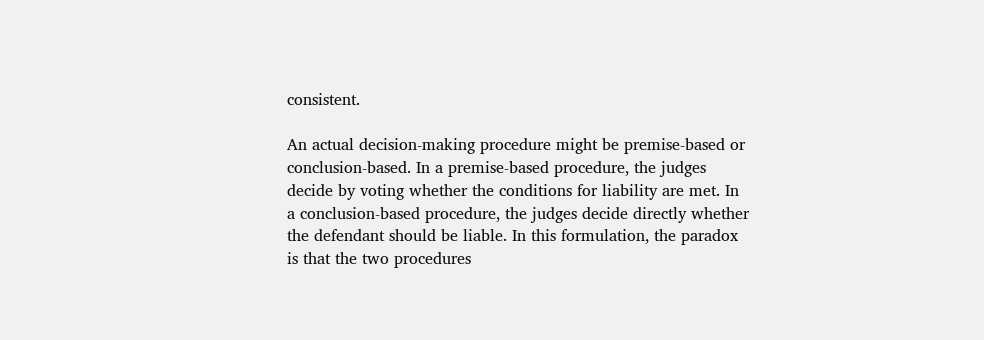consistent.

An actual decision-making procedure might be premise-based or conclusion-based. In a premise-based procedure, the judges decide by voting whether the conditions for liability are met. In a conclusion-based procedure, the judges decide directly whether the defendant should be liable. In this formulation, the paradox is that the two procedures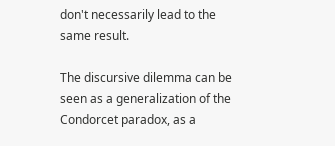don't necessarily lead to the same result.

The discursive dilemma can be seen as a generalization of the Condorcet paradox, as a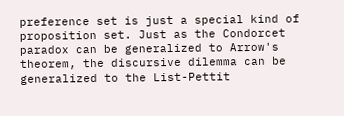preference set is just a special kind of proposition set. Just as the Condorcet paradox can be generalized to Arrow's theorem, the discursive dilemma can be generalized to the List-Pettit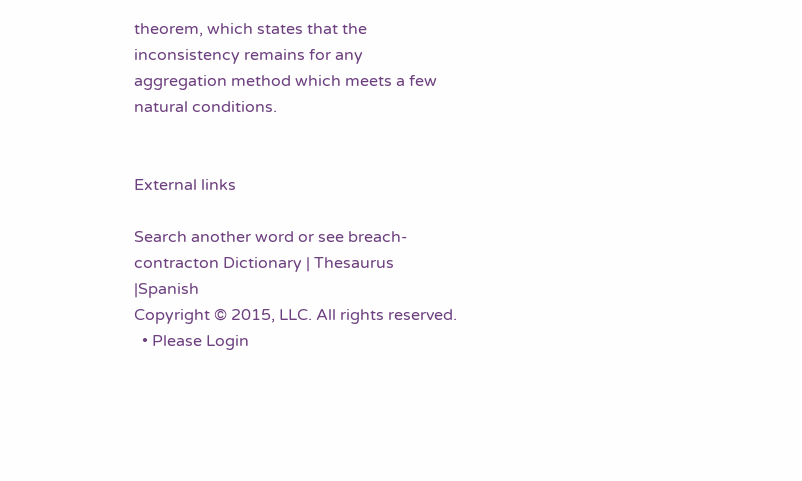theorem, which states that the inconsistency remains for any aggregation method which meets a few natural conditions.


External links

Search another word or see breach-contracton Dictionary | Thesaurus |Spanish
Copyright © 2015, LLC. All rights reserved.
  • Please Login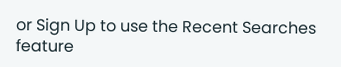or Sign Up to use the Recent Searches feature